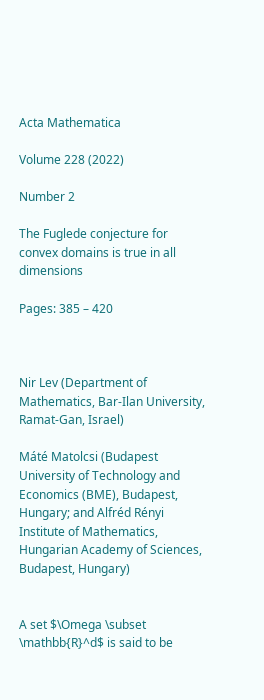Acta Mathematica

Volume 228 (2022)

Number 2

The Fuglede conjecture for convex domains is true in all dimensions

Pages: 385 – 420



Nir Lev (Department of Mathematics, Bar-Ilan University, Ramat-Gan, Israel)

Máté Matolcsi (Budapest University of Technology and Economics (BME), Budapest, Hungary; and Alfréd Rényi Institute of Mathematics, Hungarian Academy of Sciences, Budapest, Hungary)


A set $\Omega \subset \mathbb{R}^d$ is said to be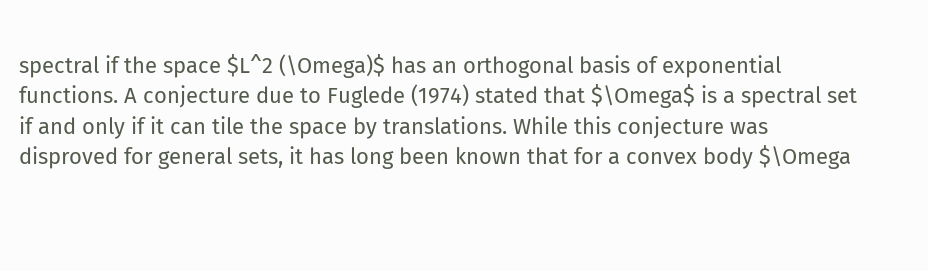spectral if the space $L^2 (\Omega)$ has an orthogonal basis of exponential functions. A conjecture due to Fuglede (1974) stated that $\Omega$ is a spectral set if and only if it can tile the space by translations. While this conjecture was disproved for general sets, it has long been known that for a convex body $\Omega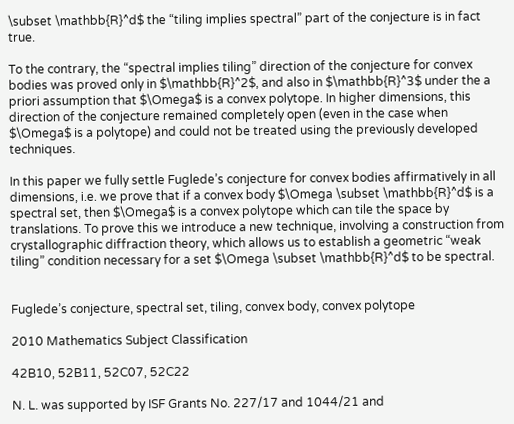\subset \mathbb{R}^d$ the “tiling implies spectral” part of the conjecture is in fact true.

To the contrary, the “spectral implies tiling” direction of the conjecture for convex bodies was proved only in $\mathbb{R}^2$, and also in $\mathbb{R}^3$ under the a priori assumption that $\Omega$ is a convex polytope. In higher dimensions, this direction of the conjecture remained completely open (even in the case when $\Omega$ is a polytope) and could not be treated using the previously developed techniques.

In this paper we fully settle Fuglede’s conjecture for convex bodies affirmatively in all dimensions, i.e. we prove that if a convex body $\Omega \subset \mathbb{R}^d$ is a spectral set, then $\Omega$ is a convex polytope which can tile the space by translations. To prove this we introduce a new technique, involving a construction from crystallographic diffraction theory, which allows us to establish a geometric “weak tiling” condition necessary for a set $\Omega \subset \mathbb{R}^d$ to be spectral.


Fuglede’s conjecture, spectral set, tiling, convex body, convex polytope

2010 Mathematics Subject Classification

42B10, 52B11, 52C07, 52C22

N. L. was supported by ISF Grants No. 227/17 and 1044/21 and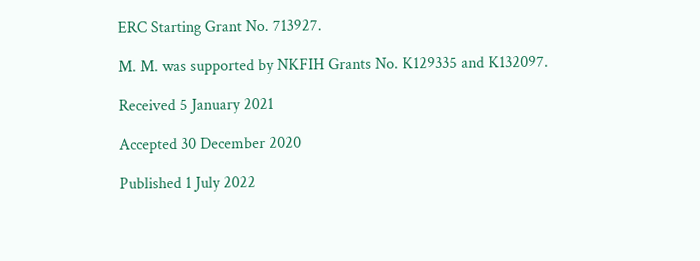ERC Starting Grant No. 713927.

M. M. was supported by NKFIH Grants No. K129335 and K132097.

Received 5 January 2021

Accepted 30 December 2020

Published 1 July 2022